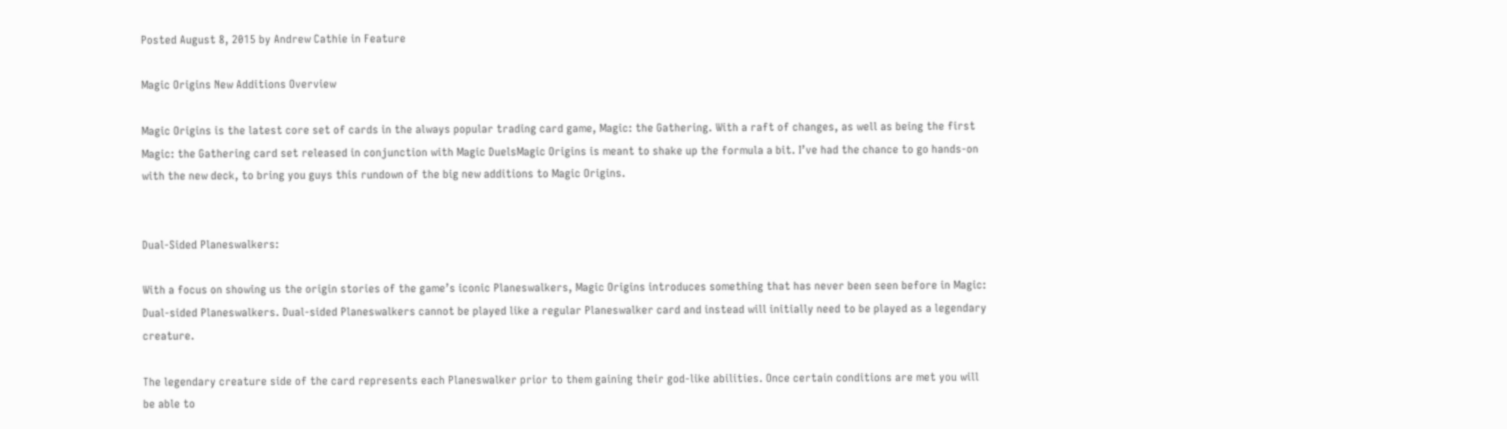Posted August 8, 2015 by Andrew Cathie in Feature

Magic Origins New Additions Overview

Magic Origins is the latest core set of cards in the always popular trading card game, Magic: the Gathering. With a raft of changes, as well as being the first Magic: the Gathering card set released in conjunction with Magic DuelsMagic Origins is meant to shake up the formula a bit. I’ve had the chance to go hands-on with the new deck, to bring you guys this rundown of the big new additions to Magic Origins.


Dual-Sided Planeswalkers:

With a focus on showing us the origin stories of the game’s iconic Planeswalkers, Magic Origins introduces something that has never been seen before in Magic: Dual-sided Planeswalkers. Dual-sided Planeswalkers cannot be played like a regular Planeswalker card and instead will initially need to be played as a legendary creature.

The legendary creature side of the card represents each Planeswalker prior to them gaining their god-like abilities. Once certain conditions are met you will be able to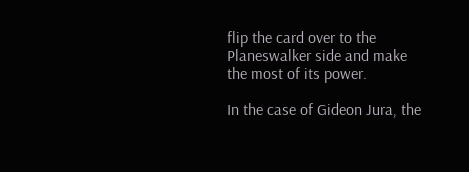flip the card over to the Planeswalker side and make the most of its power.

In the case of Gideon Jura, the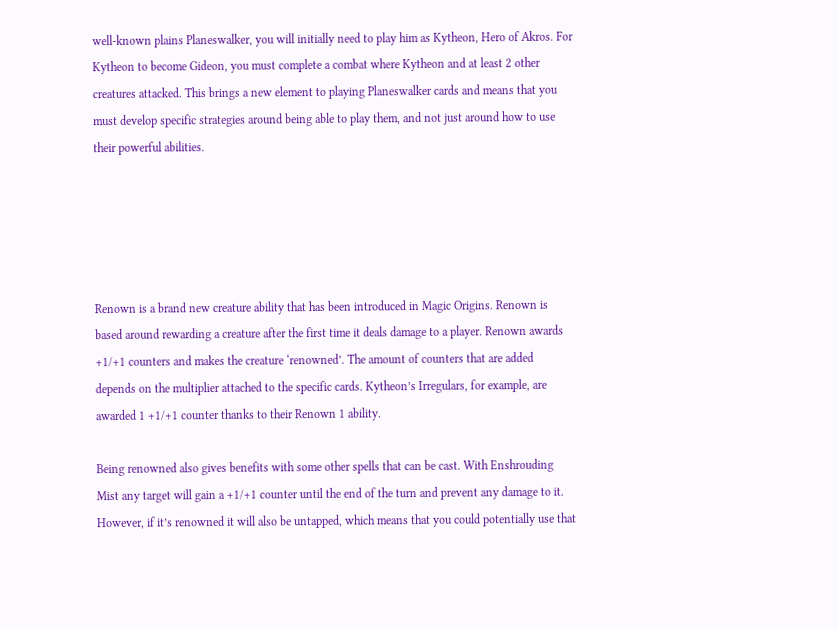well-known plains Planeswalker, you will initially need to play him as Kytheon, Hero of Akros. For Kytheon to become Gideon, you must complete a combat where Kytheon and at least 2 other creatures attacked. This brings a new element to playing Planeswalker cards and means that you must develop specific strategies around being able to play them, and not just around how to use their powerful abilities.





Renown is a brand new creature ability that has been introduced in Magic Origins. Renown is based around rewarding a creature after the first time it deals damage to a player. Renown awards +1/+1 counters and makes the creature ‘renowned’. The amount of counters that are added depends on the multiplier attached to the specific cards. Kytheon’s Irregulars, for example, are awarded 1 +1/+1 counter thanks to their Renown 1 ability.

Being renowned also gives benefits with some other spells that can be cast. With Enshrouding Mist any target will gain a +1/+1 counter until the end of the turn and prevent any damage to it. However, if it’s renowned it will also be untapped, which means that you could potentially use that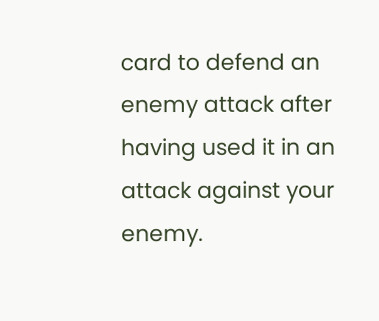card to defend an enemy attack after having used it in an attack against your enemy.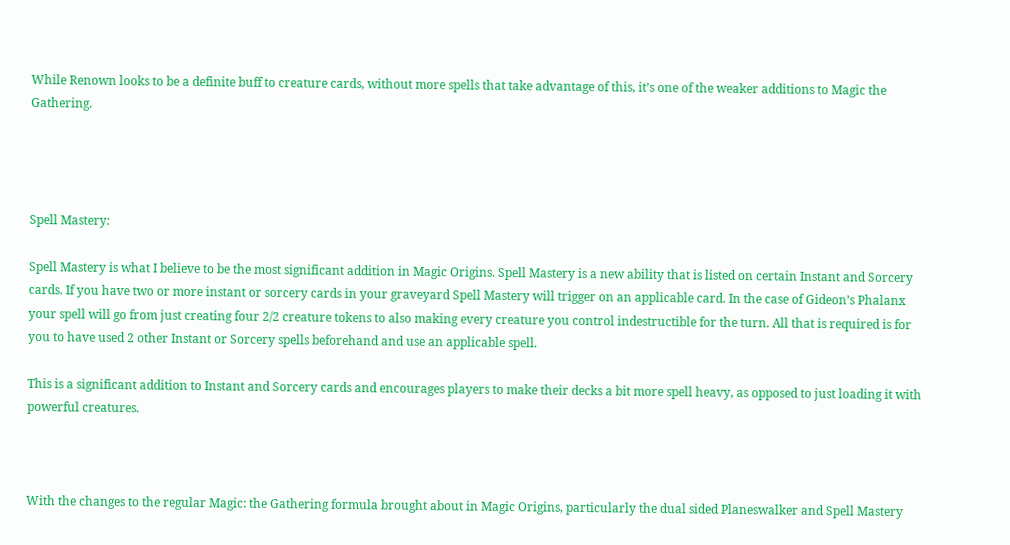While Renown looks to be a definite buff to creature cards, without more spells that take advantage of this, it’s one of the weaker additions to Magic the Gathering.




Spell Mastery:

Spell Mastery is what I believe to be the most significant addition in Magic Origins. Spell Mastery is a new ability that is listed on certain Instant and Sorcery cards. If you have two or more instant or sorcery cards in your graveyard Spell Mastery will trigger on an applicable card. In the case of Gideon’s Phalanx your spell will go from just creating four 2/2 creature tokens to also making every creature you control indestructible for the turn. All that is required is for you to have used 2 other Instant or Sorcery spells beforehand and use an applicable spell.

This is a significant addition to Instant and Sorcery cards and encourages players to make their decks a bit more spell heavy, as opposed to just loading it with powerful creatures.



With the changes to the regular Magic: the Gathering formula brought about in Magic Origins, particularly the dual sided Planeswalker and Spell Mastery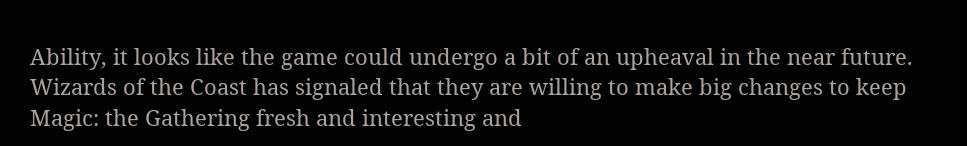Ability, it looks like the game could undergo a bit of an upheaval in the near future. Wizards of the Coast has signaled that they are willing to make big changes to keep Magic: the Gathering fresh and interesting and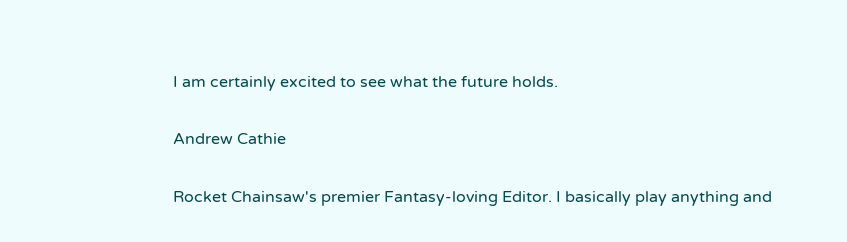I am certainly excited to see what the future holds.

Andrew Cathie

Rocket Chainsaw's premier Fantasy-loving Editor. I basically play anything and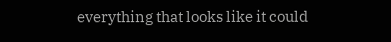everything that looks like it could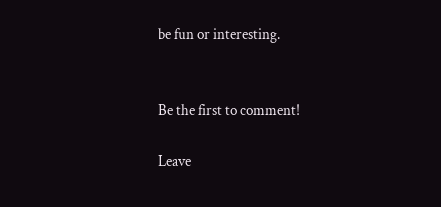be fun or interesting.


Be the first to comment!

Leave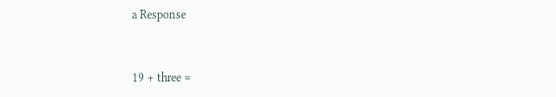a Response


19 + three =